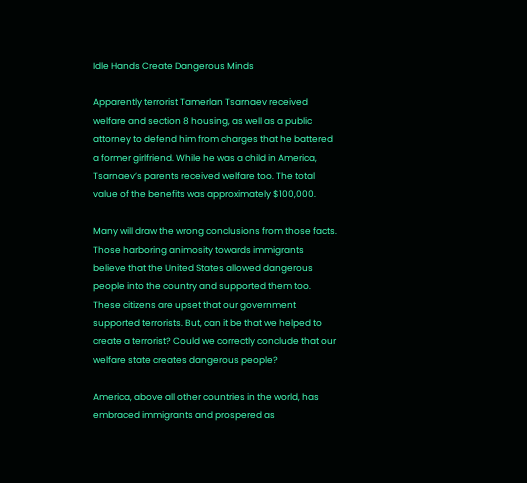Idle Hands Create Dangerous Minds

Apparently terrorist Tamerlan Tsarnaev received welfare and section 8 housing, as well as a public attorney to defend him from charges that he battered a former girlfriend. While he was a child in America, Tsarnaev’s parents received welfare too. The total value of the benefits was approximately $100,000.

Many will draw the wrong conclusions from those facts. Those harboring animosity towards immigrants believe that the United States allowed dangerous people into the country and supported them too. These citizens are upset that our government supported terrorists. But, can it be that we helped to create a terrorist? Could we correctly conclude that our welfare state creates dangerous people?

America, above all other countries in the world, has embraced immigrants and prospered as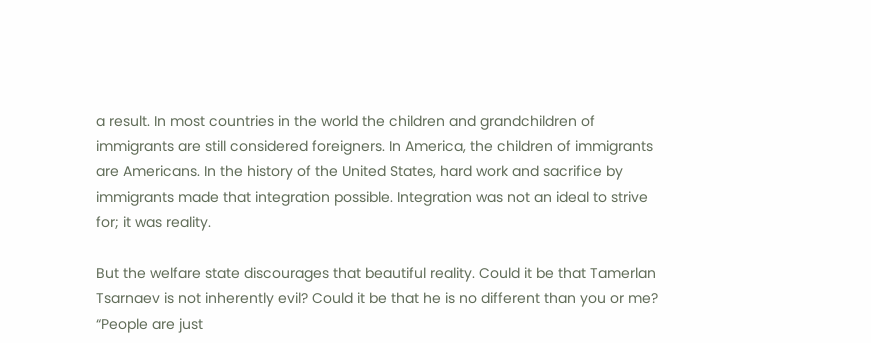a result. In most countries in the world the children and grandchildren of immigrants are still considered foreigners. In America, the children of immigrants are Americans. In the history of the United States, hard work and sacrifice by immigrants made that integration possible. Integration was not an ideal to strive for; it was reality.

But the welfare state discourages that beautiful reality. Could it be that Tamerlan Tsarnaev is not inherently evil? Could it be that he is no different than you or me?  “People are just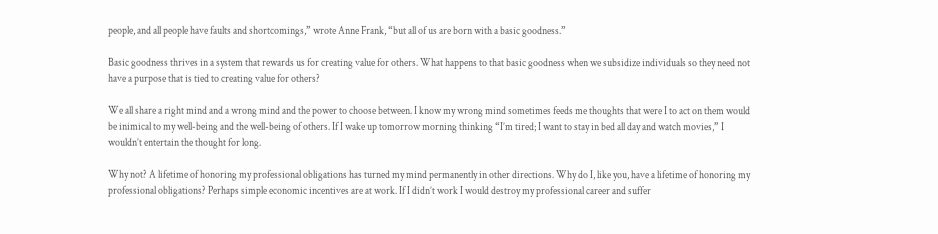people, and all people have faults and shortcomings,” wrote Anne Frank, “but all of us are born with a basic goodness.”

Basic goodness thrives in a system that rewards us for creating value for others. What happens to that basic goodness when we subsidize individuals so they need not have a purpose that is tied to creating value for others?

We all share a right mind and a wrong mind and the power to choose between. I know my wrong mind sometimes feeds me thoughts that were I to act on them would be inimical to my well-being and the well-being of others. If I wake up tomorrow morning thinking “I’m tired; I want to stay in bed all day and watch movies,” I wouldn’t entertain the thought for long.

Why not? A lifetime of honoring my professional obligations has turned my mind permanently in other directions. Why do I, like you, have a lifetime of honoring my professional obligations? Perhaps simple economic incentives are at work. If I didn’t work I would destroy my professional career and suffer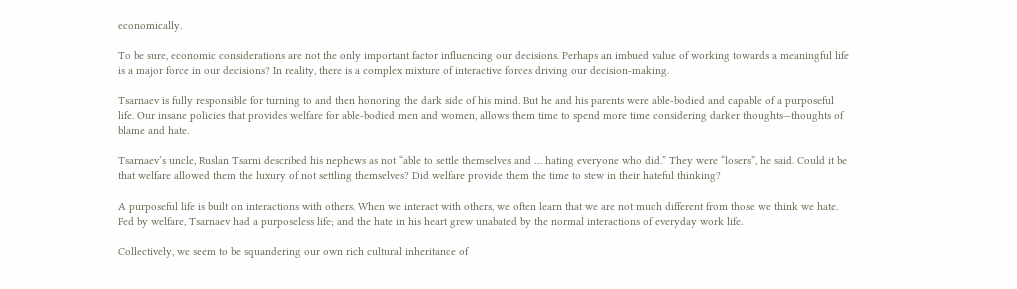economically.

To be sure, economic considerations are not the only important factor influencing our decisions. Perhaps an imbued value of working towards a meaningful life is a major force in our decisions? In reality, there is a complex mixture of interactive forces driving our decision-making.

Tsarnaev is fully responsible for turning to and then honoring the dark side of his mind. But he and his parents were able-bodied and capable of a purposeful life. Our insane policies that provides welfare for able-bodied men and women, allows them time to spend more time considering darker thoughts—thoughts of blame and hate.

Tsarnaev’s uncle, Ruslan Tsarni described his nephews as not “able to settle themselves and … hating everyone who did.” They were “losers”, he said. Could it be that welfare allowed them the luxury of not settling themselves? Did welfare provide them the time to stew in their hateful thinking?

A purposeful life is built on interactions with others. When we interact with others, we often learn that we are not much different from those we think we hate. Fed by welfare, Tsarnaev had a purposeless life; and the hate in his heart grew unabated by the normal interactions of everyday work life.

Collectively, we seem to be squandering our own rich cultural inheritance of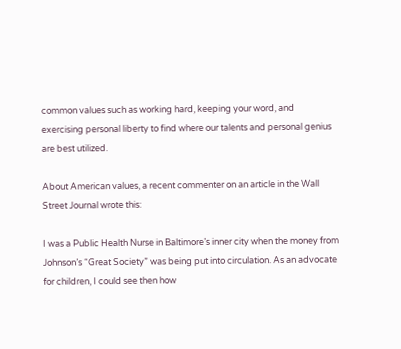common values such as working hard, keeping your word, and exercising personal liberty to find where our talents and personal genius are best utilized.

About American values, a recent commenter on an article in the Wall Street Journal wrote this:

I was a Public Health Nurse in Baltimore’s inner city when the money from Johnson’s “Great Society” was being put into circulation. As an advocate for children, I could see then how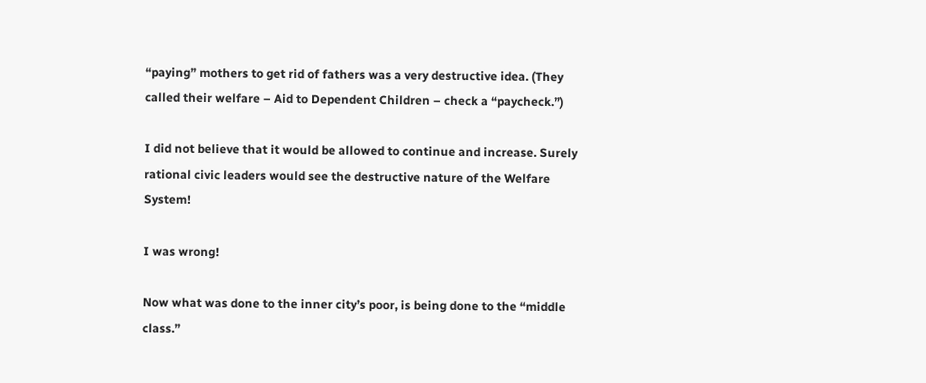“paying” mothers to get rid of fathers was a very destructive idea. (They called their welfare – Aid to Dependent Children – check a “paycheck.”)

I did not believe that it would be allowed to continue and increase. Surely rational civic leaders would see the destructive nature of the Welfare System!

I was wrong!

Now what was done to the inner city’s poor, is being done to the “middle class.”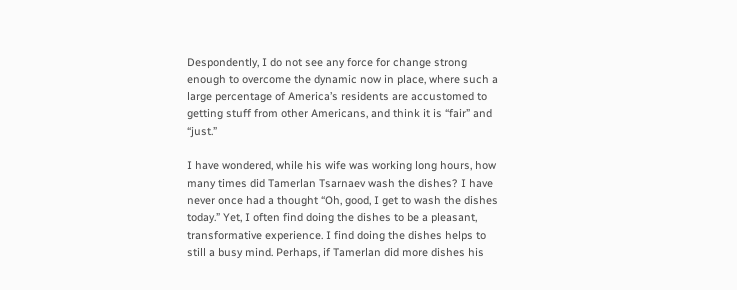Despondently, I do not see any force for change strong enough to overcome the dynamic now in place, where such a large percentage of America’s residents are accustomed to getting stuff from other Americans, and think it is “fair” and “just.”

I have wondered, while his wife was working long hours, how many times did Tamerlan Tsarnaev wash the dishes? I have never once had a thought “Oh, good, I get to wash the dishes today.” Yet, I often find doing the dishes to be a pleasant, transformative experience. I find doing the dishes helps to still a busy mind. Perhaps, if Tamerlan did more dishes his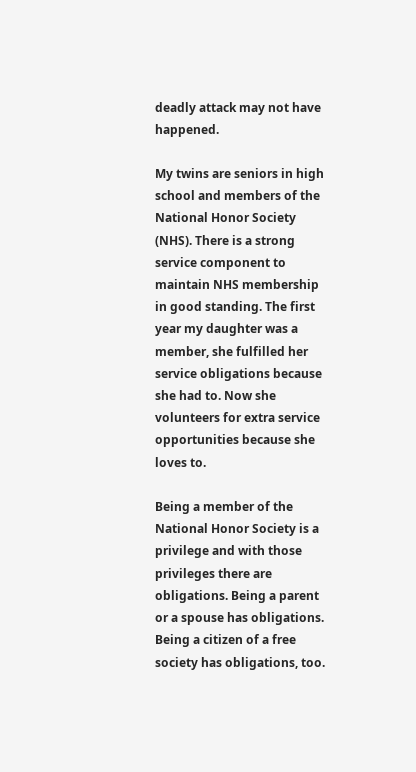deadly attack may not have happened.

My twins are seniors in high school and members of the National Honor Society (NHS). There is a strong service component to maintain NHS membership in good standing. The first year my daughter was a member, she fulfilled her service obligations because she had to. Now she volunteers for extra service opportunities because she loves to.

Being a member of the National Honor Society is a privilege and with those privileges there are obligations. Being a parent or a spouse has obligations. Being a citizen of a free society has obligations, too.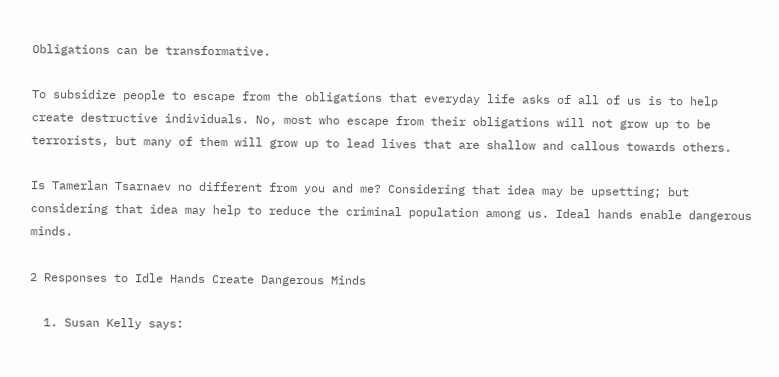Obligations can be transformative.

To subsidize people to escape from the obligations that everyday life asks of all of us is to help create destructive individuals. No, most who escape from their obligations will not grow up to be terrorists, but many of them will grow up to lead lives that are shallow and callous towards others.

Is Tamerlan Tsarnaev no different from you and me? Considering that idea may be upsetting; but considering that idea may help to reduce the criminal population among us. Ideal hands enable dangerous minds.

2 Responses to Idle Hands Create Dangerous Minds

  1. Susan Kelly says: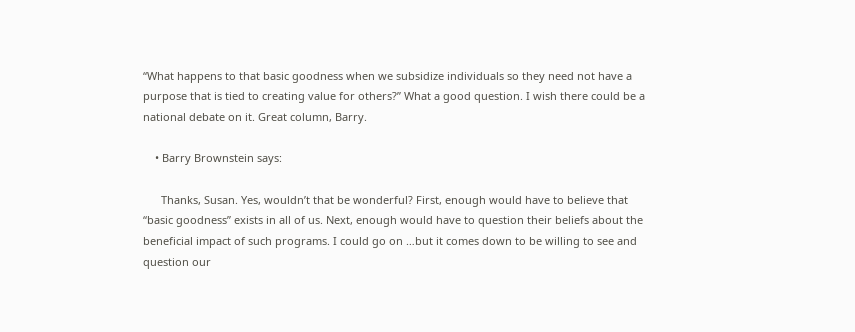“What happens to that basic goodness when we subsidize individuals so they need not have a purpose that is tied to creating value for others?” What a good question. I wish there could be a national debate on it. Great column, Barry.

    • Barry Brownstein says:

      Thanks, Susan. Yes, wouldn’t that be wonderful? First, enough would have to believe that “basic goodness” exists in all of us. Next, enough would have to question their beliefs about the beneficial impact of such programs. I could go on …but it comes down to be willing to see and question our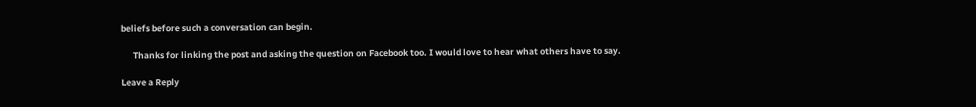beliefs before such a conversation can begin.

      Thanks for linking the post and asking the question on Facebook too. I would love to hear what others have to say.

Leave a Reply